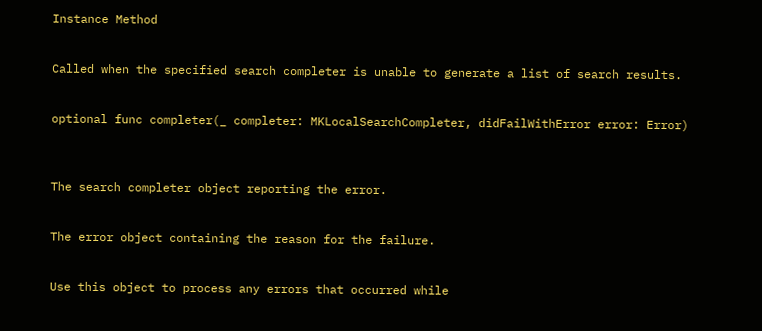Instance Method


Called when the specified search completer is unable to generate a list of search results.


optional func completer(_ completer: MKLocalSearchCompleter, didFailWithError error: Error)



The search completer object reporting the error.


The error object containing the reason for the failure.


Use this object to process any errors that occurred while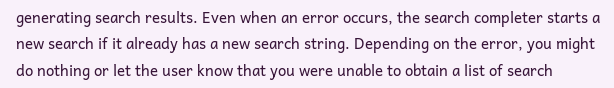generating search results. Even when an error occurs, the search completer starts a new search if it already has a new search string. Depending on the error, you might do nothing or let the user know that you were unable to obtain a list of search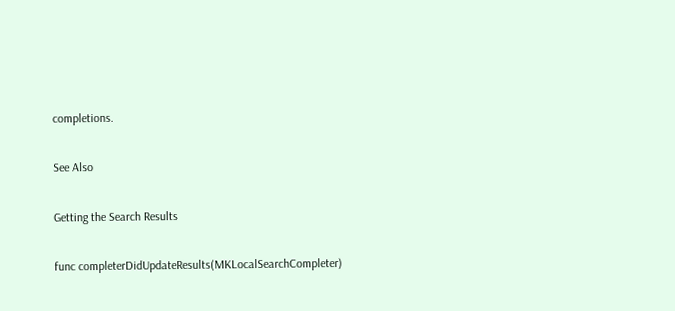completions.

See Also

Getting the Search Results

func completerDidUpdateResults(MKLocalSearchCompleter)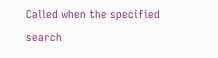Called when the specified search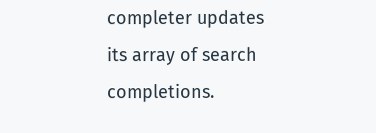completer updates its array of search completions.